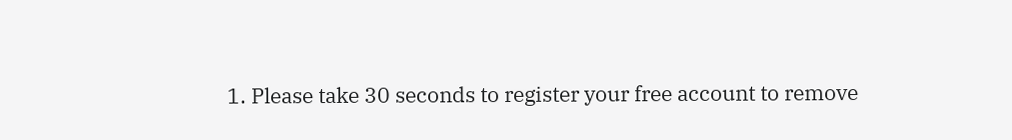1. Please take 30 seconds to register your free account to remove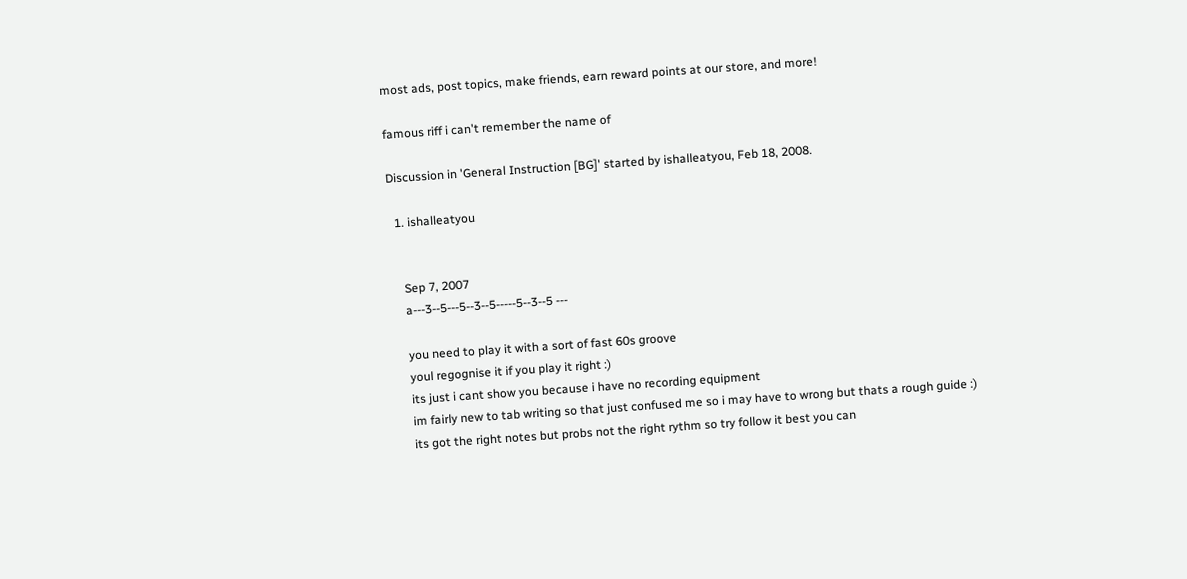most ads, post topics, make friends, earn reward points at our store, and more!

famous riff i can't remember the name of

Discussion in 'General Instruction [BG]' started by ishalleatyou, Feb 18, 2008.

  1. ishalleatyou


    Sep 7, 2007
    a---3--5---5--3--5-----5--3--5 ---

    you need to play it with a sort of fast 60s groove
    youl regognise it if you play it right :)
    its just i cant show you because i have no recording equipment
    im fairly new to tab writing so that just confused me so i may have to wrong but thats a rough guide :)
    its got the right notes but probs not the right rythm so try follow it best you can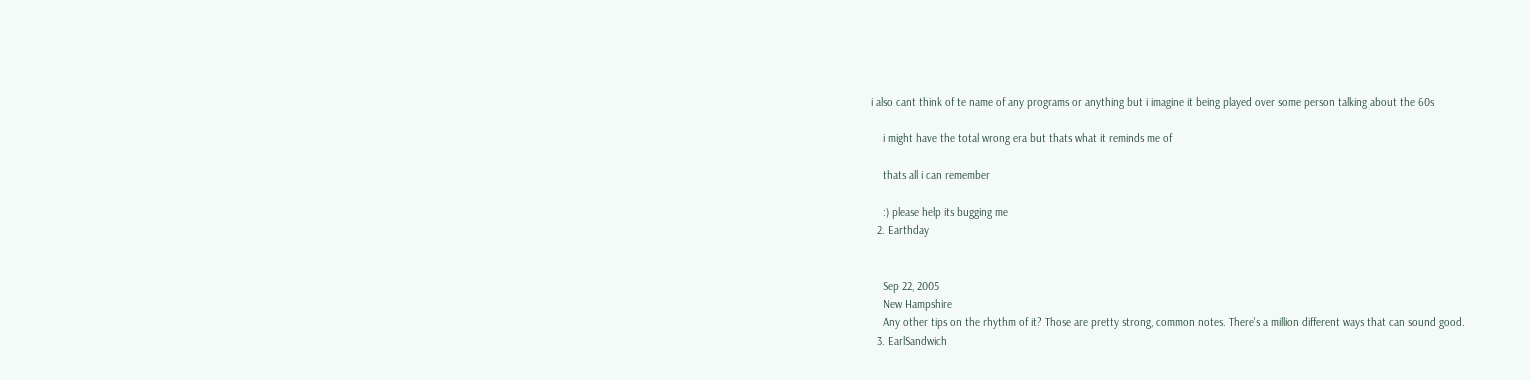i also cant think of te name of any programs or anything but i imagine it being played over some person talking about the 60s

    i might have the total wrong era but thats what it reminds me of

    thats all i can remember

    :) please help its bugging me
  2. Earthday


    Sep 22, 2005
    New Hampshire
    Any other tips on the rhythm of it? Those are pretty strong, common notes. There's a million different ways that can sound good.
  3. EarlSandwich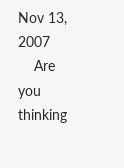Nov 13, 2007
    Are you thinking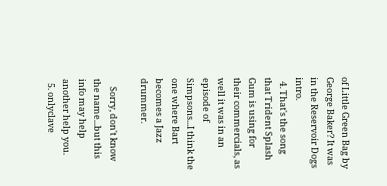of Little Green Bag by George Baker? It was in the Reservoir Dogs intro.
  4. That's the song that Trident Splash Gum is using for their commercials, as well it was in an episode of Simpsons...I think the one where Bart becomes a Jazz drummer.

    Sorry, don't know the name...but this info may help another help you.
  5. onlyclave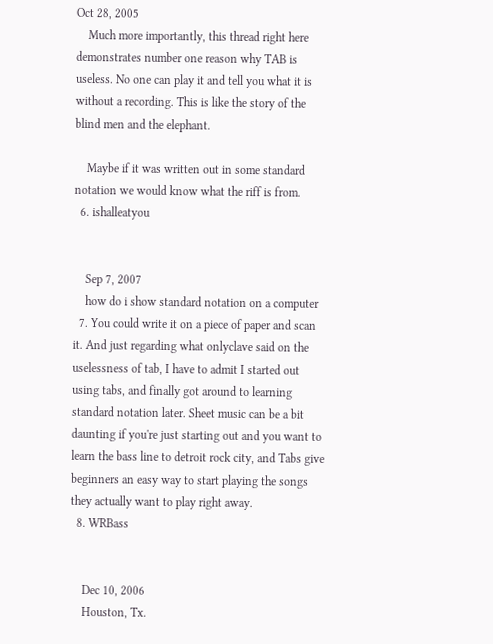Oct 28, 2005
    Much more importantly, this thread right here demonstrates number one reason why TAB is useless. No one can play it and tell you what it is without a recording. This is like the story of the blind men and the elephant.

    Maybe if it was written out in some standard notation we would know what the riff is from.
  6. ishalleatyou


    Sep 7, 2007
    how do i show standard notation on a computer
  7. You could write it on a piece of paper and scan it. And just regarding what onlyclave said on the uselessness of tab, I have to admit I started out using tabs, and finally got around to learning standard notation later. Sheet music can be a bit daunting if you're just starting out and you want to learn the bass line to detroit rock city, and Tabs give beginners an easy way to start playing the songs they actually want to play right away.
  8. WRBass


    Dec 10, 2006
    Houston, Tx.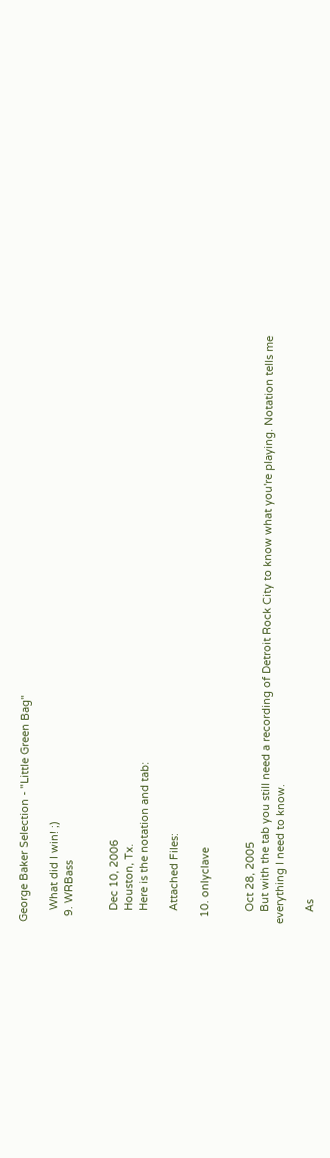George Baker Selection - "Little Green Bag"

    What did I win! ;)
  9. WRBass


    Dec 10, 2006
    Houston, Tx.
    Here is the notation and tab:

    Attached Files:

  10. onlyclave


    Oct 28, 2005
    But with the tab you still need a recording of Detroit Rock City to know what you're playing. Notation tells me everything I need to know.

    As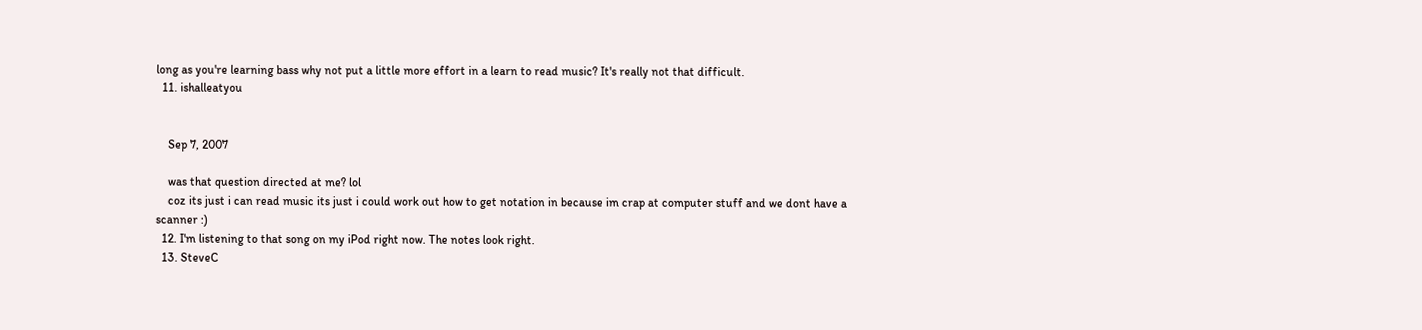long as you're learning bass why not put a little more effort in a learn to read music? It's really not that difficult.
  11. ishalleatyou


    Sep 7, 2007

    was that question directed at me? lol
    coz its just i can read music its just i could work out how to get notation in because im crap at computer stuff and we dont have a scanner :)
  12. I'm listening to that song on my iPod right now. The notes look right.
  13. SteveC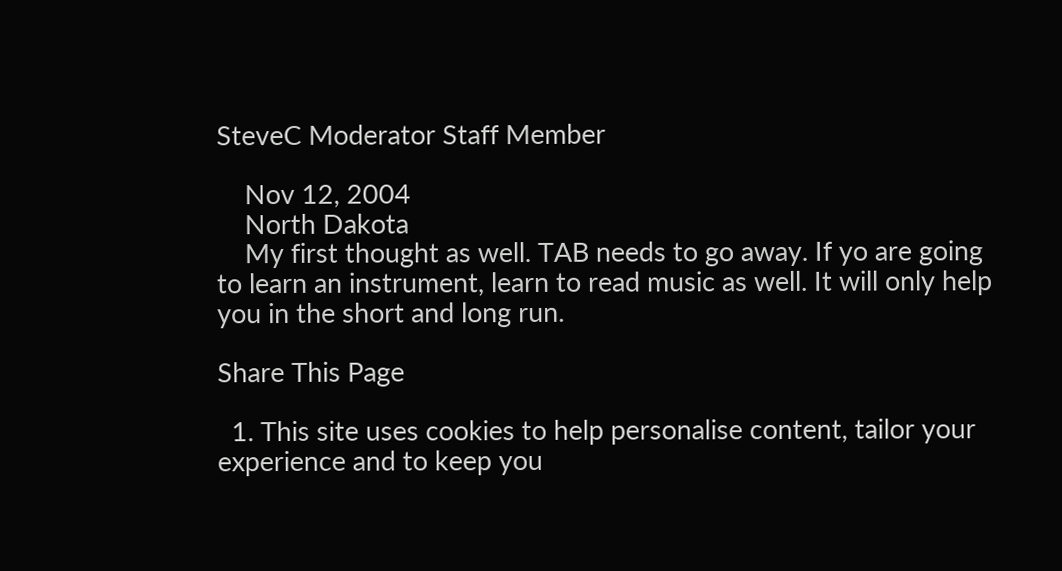SteveC Moderator Staff Member

    Nov 12, 2004
    North Dakota
    My first thought as well. TAB needs to go away. If yo are going to learn an instrument, learn to read music as well. It will only help you in the short and long run.

Share This Page

  1. This site uses cookies to help personalise content, tailor your experience and to keep you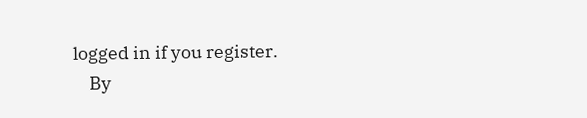logged in if you register.
    By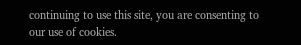continuing to use this site, you are consenting to our use of cookies.